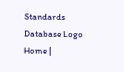Standards Database Logo
Home |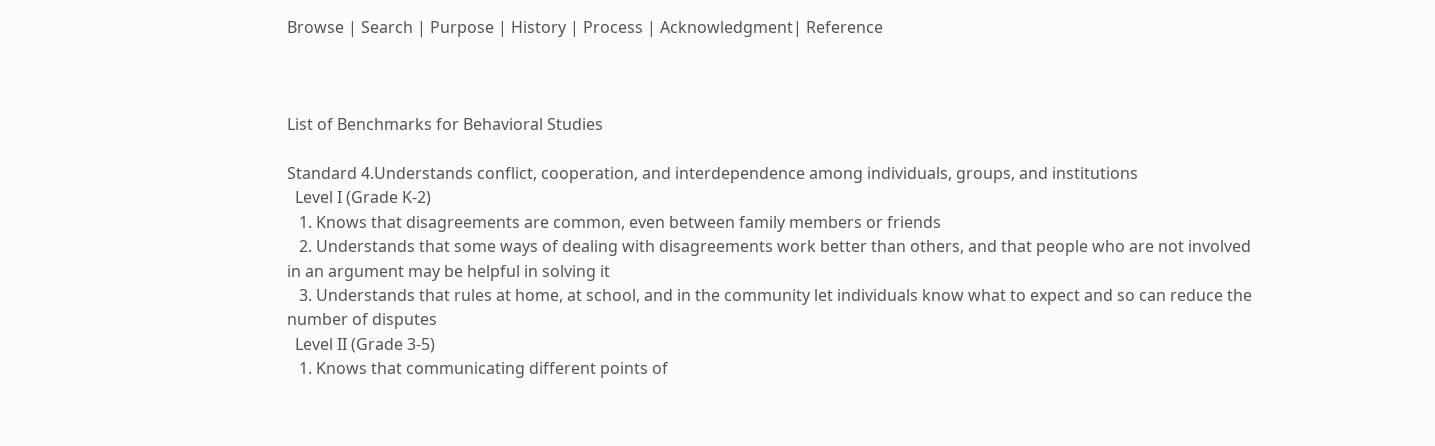Browse | Search | Purpose | History | Process | Acknowledgment| Reference



List of Benchmarks for Behavioral Studies

Standard 4.Understands conflict, cooperation, and interdependence among individuals, groups, and institutions
  Level I (Grade K-2)
   1. Knows that disagreements are common, even between family members or friends
   2. Understands that some ways of dealing with disagreements work better than others, and that people who are not involved in an argument may be helpful in solving it
   3. Understands that rules at home, at school, and in the community let individuals know what to expect and so can reduce the number of disputes
  Level II (Grade 3-5)
   1. Knows that communicating different points of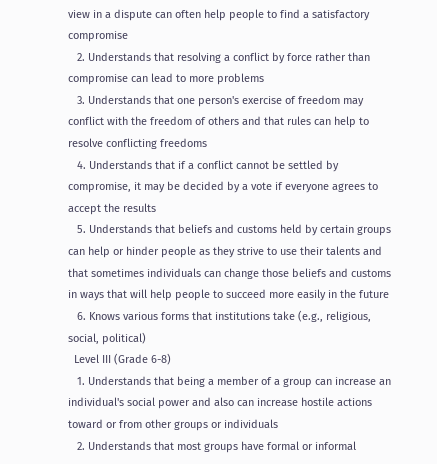view in a dispute can often help people to find a satisfactory compromise
   2. Understands that resolving a conflict by force rather than compromise can lead to more problems
   3. Understands that one person's exercise of freedom may conflict with the freedom of others and that rules can help to resolve conflicting freedoms
   4. Understands that if a conflict cannot be settled by compromise, it may be decided by a vote if everyone agrees to accept the results
   5. Understands that beliefs and customs held by certain groups can help or hinder people as they strive to use their talents and that sometimes individuals can change those beliefs and customs in ways that will help people to succeed more easily in the future
   6. Knows various forms that institutions take (e.g., religious, social, political)
  Level III (Grade 6-8)
   1. Understands that being a member of a group can increase an individual's social power and also can increase hostile actions toward or from other groups or individuals
   2. Understands that most groups have formal or informal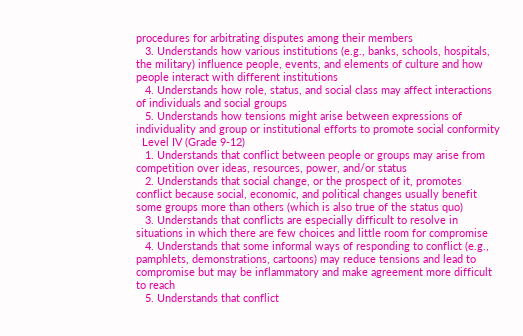procedures for arbitrating disputes among their members
   3. Understands how various institutions (e.g., banks, schools, hospitals, the military) influence people, events, and elements of culture and how people interact with different institutions
   4. Understands how role, status, and social class may affect interactions of individuals and social groups
   5. Understands how tensions might arise between expressions of individuality and group or institutional efforts to promote social conformity
  Level IV (Grade 9-12)
   1. Understands that conflict between people or groups may arise from competition over ideas, resources, power, and/or status
   2. Understands that social change, or the prospect of it, promotes conflict because social, economic, and political changes usually benefit some groups more than others (which is also true of the status quo)
   3. Understands that conflicts are especially difficult to resolve in situations in which there are few choices and little room for compromise
   4. Understands that some informal ways of responding to conflict (e.g., pamphlets, demonstrations, cartoons) may reduce tensions and lead to compromise but may be inflammatory and make agreement more difficult to reach
   5. Understands that conflict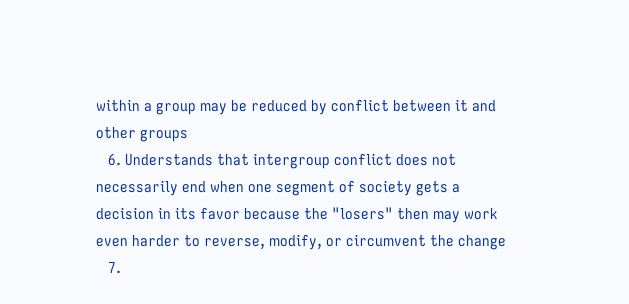within a group may be reduced by conflict between it and other groups
   6. Understands that intergroup conflict does not necessarily end when one segment of society gets a decision in its favor because the "losers" then may work even harder to reverse, modify, or circumvent the change
   7.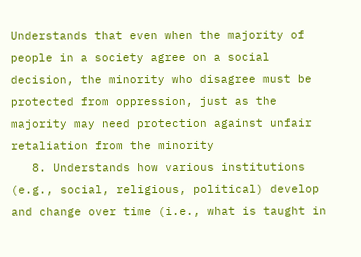Understands that even when the majority of people in a society agree on a social decision, the minority who disagree must be protected from oppression, just as the majority may need protection against unfair retaliation from the minority
   8. Understands how various institutions (e.g., social, religious, political) develop and change over time (i.e., what is taught in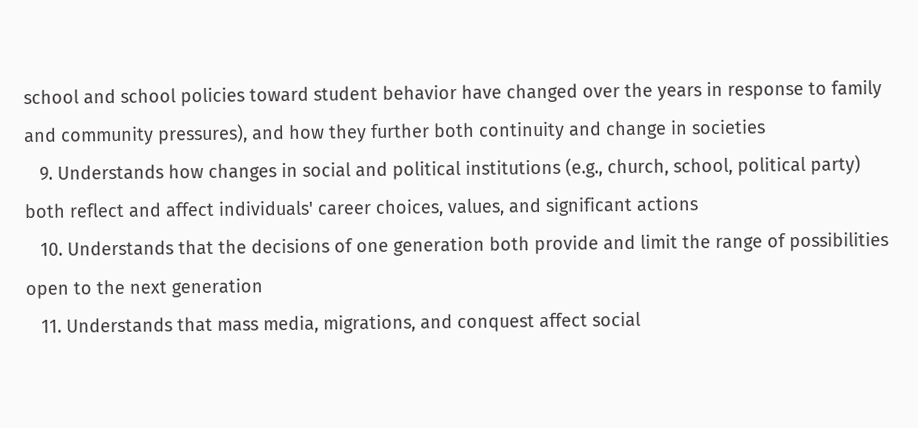school and school policies toward student behavior have changed over the years in response to family and community pressures), and how they further both continuity and change in societies
   9. Understands how changes in social and political institutions (e.g., church, school, political party) both reflect and affect individuals' career choices, values, and significant actions
   10. Understands that the decisions of one generation both provide and limit the range of possibilities open to the next generation
   11. Understands that mass media, migrations, and conquest affect social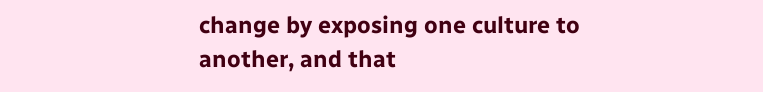change by exposing one culture to another, and that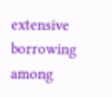extensive borrowing among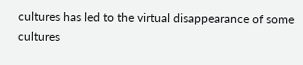cultures has led to the virtual disappearance of some cultures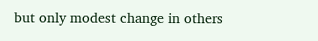but only modest change in others